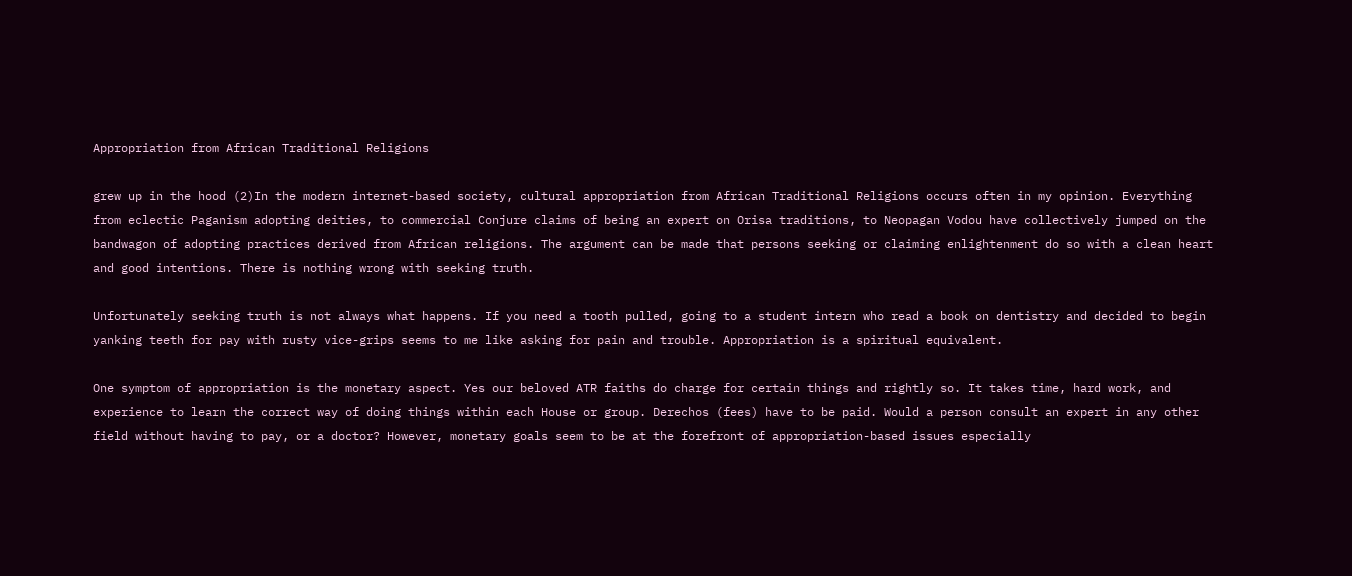Appropriation from African Traditional Religions

grew up in the hood (2)In the modern internet-based society, cultural appropriation from African Traditional Religions occurs often in my opinion. Everything from eclectic Paganism adopting deities, to commercial Conjure claims of being an expert on Orisa traditions, to Neopagan Vodou have collectively jumped on the bandwagon of adopting practices derived from African religions. The argument can be made that persons seeking or claiming enlightenment do so with a clean heart and good intentions. There is nothing wrong with seeking truth.

Unfortunately seeking truth is not always what happens. If you need a tooth pulled, going to a student intern who read a book on dentistry and decided to begin yanking teeth for pay with rusty vice-grips seems to me like asking for pain and trouble. Appropriation is a spiritual equivalent.

One symptom of appropriation is the monetary aspect. Yes our beloved ATR faiths do charge for certain things and rightly so. It takes time, hard work, and experience to learn the correct way of doing things within each House or group. Derechos (fees) have to be paid. Would a person consult an expert in any other field without having to pay, or a doctor? However, monetary goals seem to be at the forefront of appropriation-based issues especially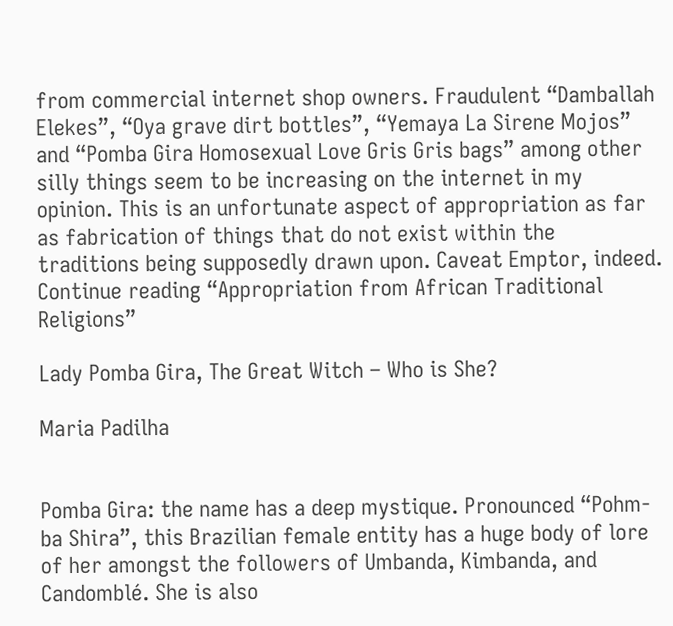from commercial internet shop owners. Fraudulent “Damballah Elekes”, “Oya grave dirt bottles”, “Yemaya La Sirene Mojos” and “Pomba Gira Homosexual Love Gris Gris bags” among other silly things seem to be increasing on the internet in my opinion. This is an unfortunate aspect of appropriation as far as fabrication of things that do not exist within the traditions being supposedly drawn upon. Caveat Emptor, indeed.
Continue reading “Appropriation from African Traditional Religions”

Lady Pomba Gira, The Great Witch – Who is She?

Maria Padilha


Pomba Gira: the name has a deep mystique. Pronounced “Pohm-ba Shira”, this Brazilian female entity has a huge body of lore of her amongst the followers of Umbanda, Kimbanda, and Candomblé. She is also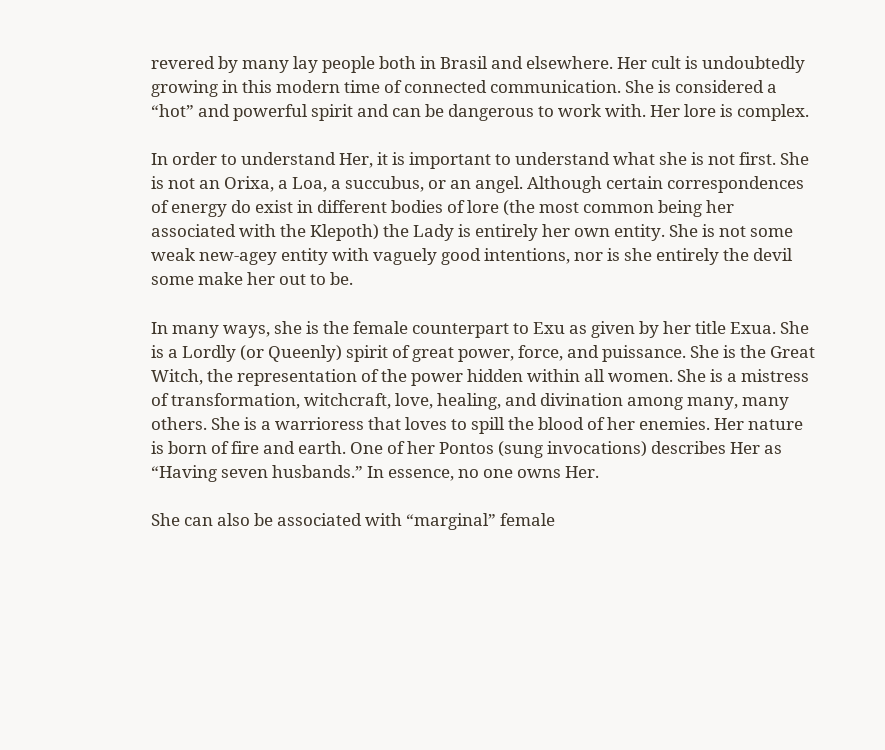revered by many lay people both in Brasil and elsewhere. Her cult is undoubtedly growing in this modern time of connected communication. She is considered a “hot” and powerful spirit and can be dangerous to work with. Her lore is complex.

In order to understand Her, it is important to understand what she is not first. She is not an Orixa, a Loa, a succubus, or an angel. Although certain correspondences of energy do exist in different bodies of lore (the most common being her associated with the Klepoth) the Lady is entirely her own entity. She is not some weak new-agey entity with vaguely good intentions, nor is she entirely the devil some make her out to be.

In many ways, she is the female counterpart to Exu as given by her title Exua. She is a Lordly (or Queenly) spirit of great power, force, and puissance. She is the Great Witch, the representation of the power hidden within all women. She is a mistress of transformation, witchcraft, love, healing, and divination among many, many others. She is a warrioress that loves to spill the blood of her enemies. Her nature is born of fire and earth. One of her Pontos (sung invocations) describes Her as “Having seven husbands.” In essence, no one owns Her.

She can also be associated with “marginal” female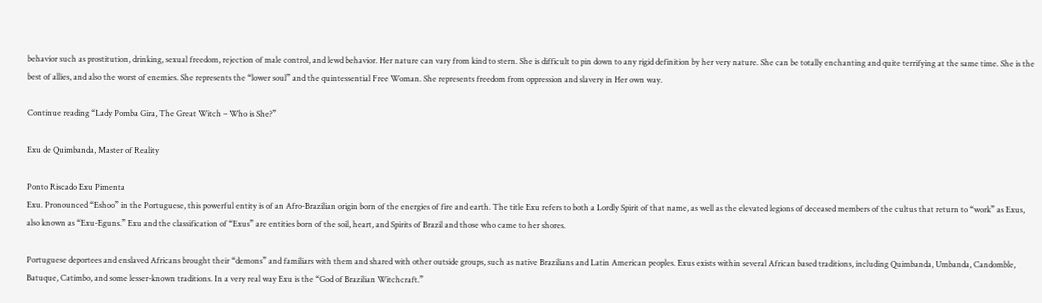behavior such as prostitution, drinking, sexual freedom, rejection of male control, and lewd behavior. Her nature can vary from kind to stern. She is difficult to pin down to any rigid definition by her very nature. She can be totally enchanting and quite terrifying at the same time. She is the best of allies, and also the worst of enemies. She represents the “lower soul” and the quintessential Free Woman. She represents freedom from oppression and slavery in Her own way.

Continue reading “Lady Pomba Gira, The Great Witch – Who is She?”

Exu de Quimbanda, Master of Reality

Ponto Riscado Exu Pimenta
Exu. Pronounced “Eshoo” in the Portuguese, this powerful entity is of an Afro-Brazilian origin born of the energies of fire and earth. The title Exu refers to both a Lordly Spirit of that name, as well as the elevated legions of deceased members of the cultus that return to “work” as Exus, also known as “Exu-Eguns.” Exu and the classification of “Exus” are entities born of the soil, heart, and Spirits of Brazil and those who came to her shores.

Portuguese deportees and enslaved Africans brought their “demons” and familiars with them and shared with other outside groups, such as native Brazilians and Latin American peoples. Exus exists within several African based traditions, including Quimbanda, Umbanda, Candomble, Batuque, Catimbo, and some lesser-known traditions. In a very real way Exu is the “God of Brazilian Witchcraft.”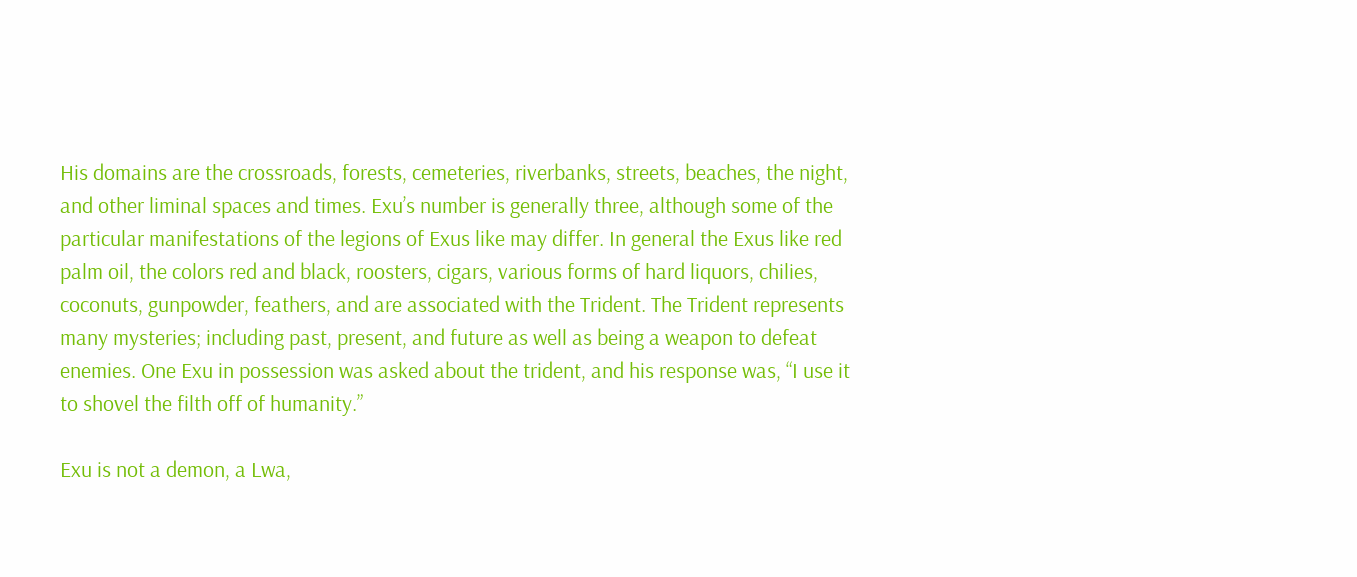His domains are the crossroads, forests, cemeteries, riverbanks, streets, beaches, the night, and other liminal spaces and times. Exu’s number is generally three, although some of the particular manifestations of the legions of Exus like may differ. In general the Exus like red palm oil, the colors red and black, roosters, cigars, various forms of hard liquors, chilies, coconuts, gunpowder, feathers, and are associated with the Trident. The Trident represents many mysteries; including past, present, and future as well as being a weapon to defeat enemies. One Exu in possession was asked about the trident, and his response was, “I use it to shovel the filth off of humanity.”

Exu is not a demon, a Lwa,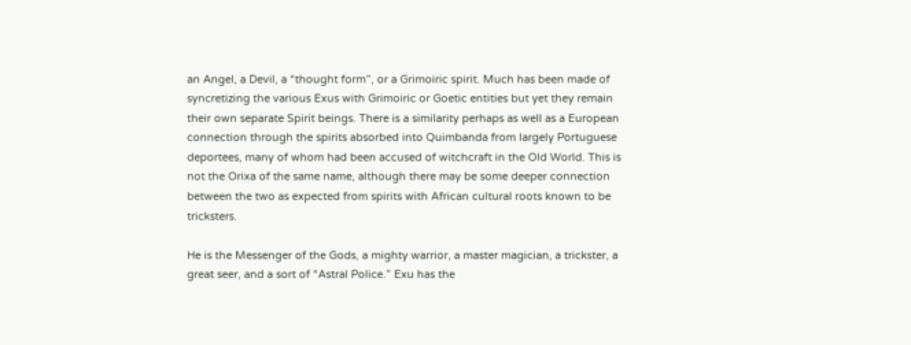an Angel, a Devil, a “thought form”, or a Grimoiric spirit. Much has been made of syncretizing the various Exus with Grimoiric or Goetic entities but yet they remain their own separate Spirit beings. There is a similarity perhaps as well as a European connection through the spirits absorbed into Quimbanda from largely Portuguese deportees, many of whom had been accused of witchcraft in the Old World. This is not the Orixa of the same name, although there may be some deeper connection between the two as expected from spirits with African cultural roots known to be tricksters.

He is the Messenger of the Gods, a mighty warrior, a master magician, a trickster, a great seer, and a sort of “Astral Police.” Exu has the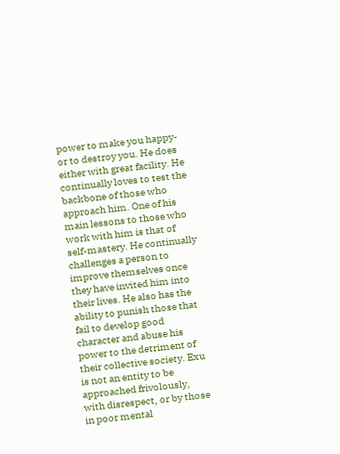power to make you happy- or to destroy you. He does either with great facility. He continually loves to test the backbone of those who approach him. One of his main lessons to those who work with him is that of self-mastery. He continually challenges a person to improve themselves once they have invited him into their lives. He also has the ability to punish those that fail to develop good character and abuse his power to the detriment of their collective society. Exu is not an entity to be approached frivolously, with disrespect, or by those in poor mental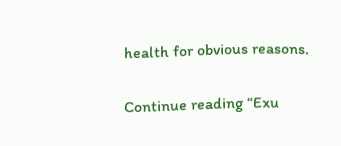health for obvious reasons.

Continue reading “Exu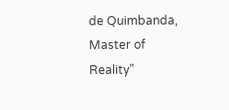de Quimbanda, Master of Reality”